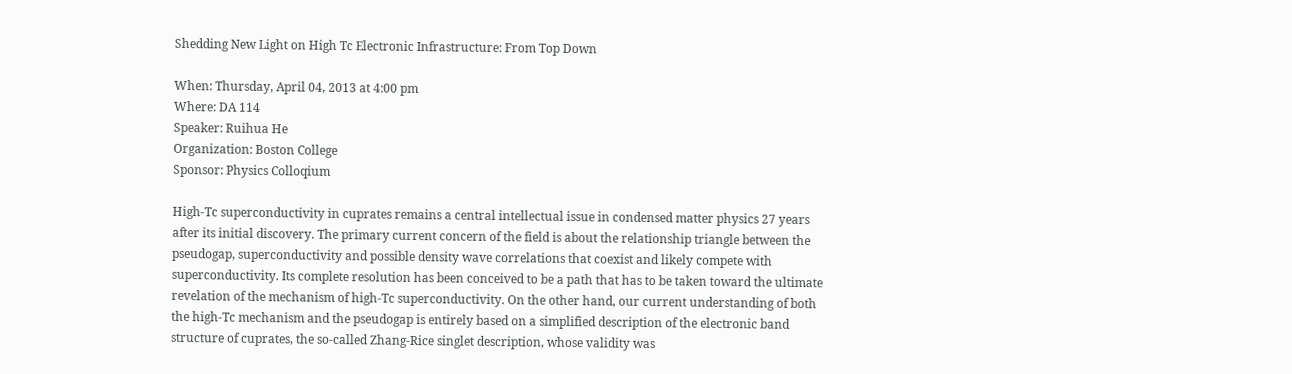Shedding New Light on High Tc Electronic Infrastructure: From Top Down

When: Thursday, April 04, 2013 at 4:00 pm
Where: DA 114
Speaker: Ruihua He
Organization: Boston College
Sponsor: Physics Colloqium

High-Tc superconductivity in cuprates remains a central intellectual issue in condensed matter physics 27 years after its initial discovery. The primary current concern of the field is about the relationship triangle between the pseudogap, superconductivity and possible density wave correlations that coexist and likely compete with superconductivity. Its complete resolution has been conceived to be a path that has to be taken toward the ultimate revelation of the mechanism of high-Tc superconductivity. On the other hand, our current understanding of both the high-Tc mechanism and the pseudogap is entirely based on a simplified description of the electronic band structure of cuprates, the so-called Zhang-Rice singlet description, whose validity was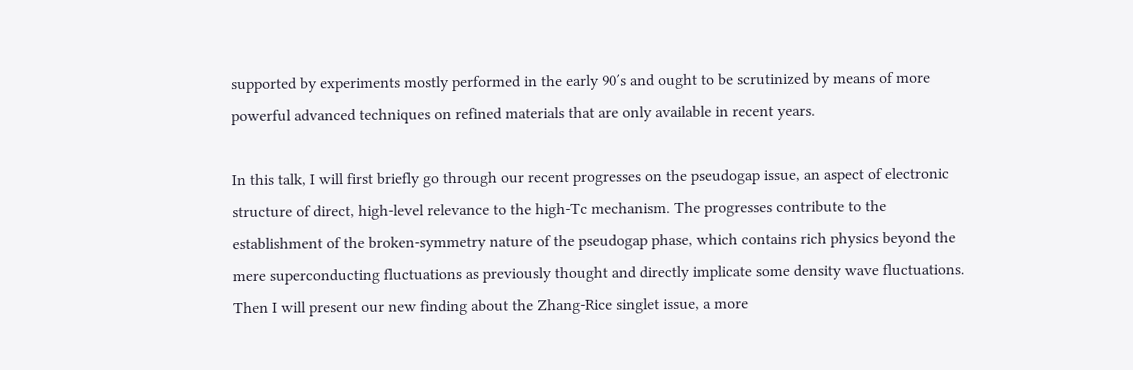supported by experiments mostly performed in the early 90′s and ought to be scrutinized by means of more powerful advanced techniques on refined materials that are only available in recent years.

In this talk, I will first briefly go through our recent progresses on the pseudogap issue, an aspect of electronic structure of direct, high-level relevance to the high-Tc mechanism. The progresses contribute to the establishment of the broken-symmetry nature of the pseudogap phase, which contains rich physics beyond the mere superconducting fluctuations as previously thought and directly implicate some density wave fluctuations. Then I will present our new finding about the Zhang-Rice singlet issue, a more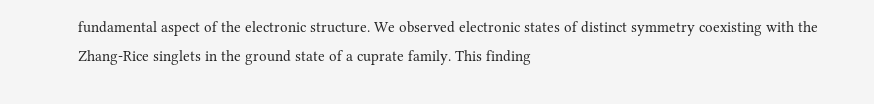fundamental aspect of the electronic structure. We observed electronic states of distinct symmetry coexisting with the Zhang-Rice singlets in the ground state of a cuprate family. This finding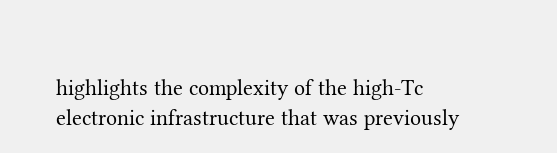highlights the complexity of the high-Tc electronic infrastructure that was previously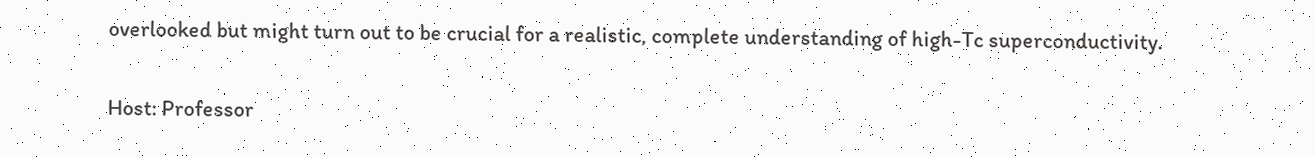overlooked but might turn out to be crucial for a realistic, complete understanding of high-Tc superconductivity.

Host: Professor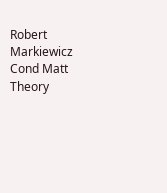Robert Markiewicz
Cond Matt Theory